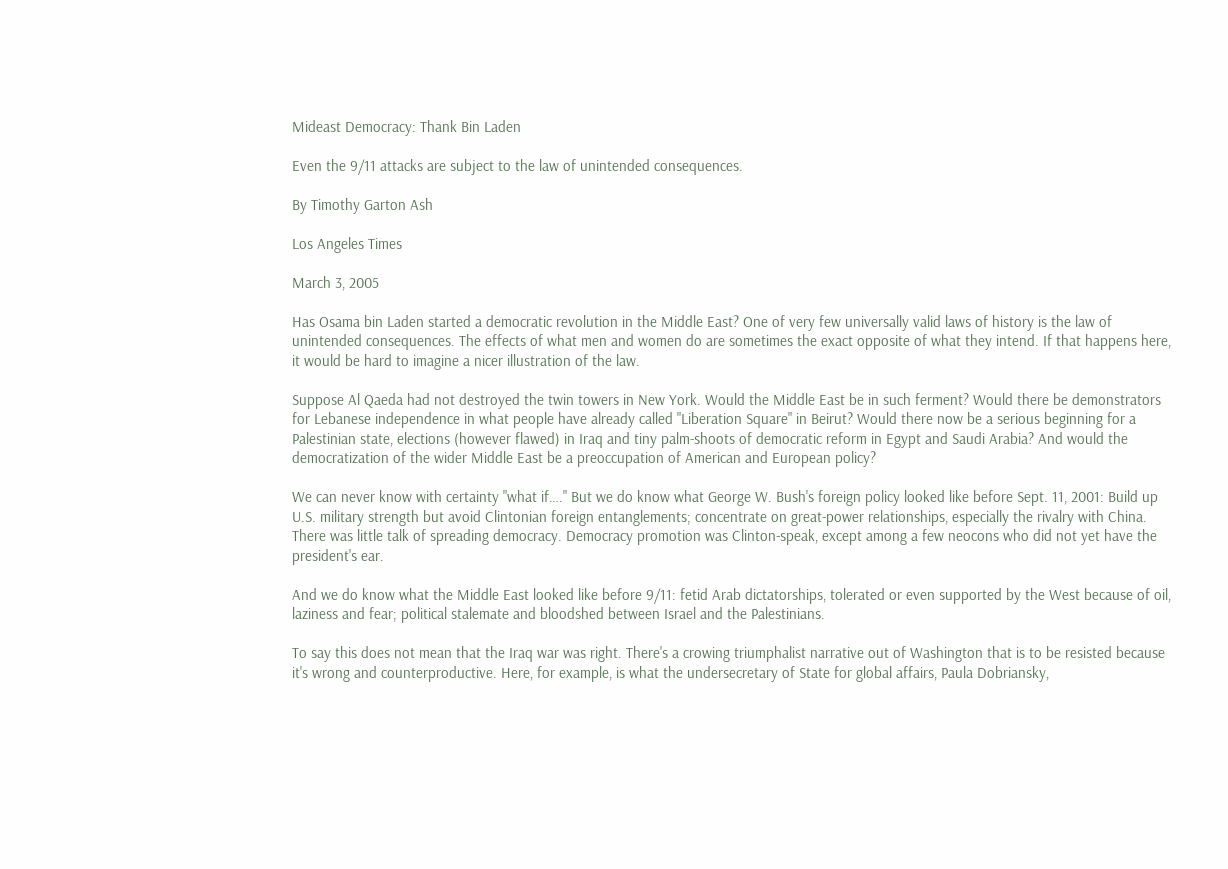Mideast Democracy: Thank Bin Laden

Even the 9/11 attacks are subject to the law of unintended consequences.

By Timothy Garton Ash

Los Angeles Times

March 3, 2005

Has Osama bin Laden started a democratic revolution in the Middle East? One of very few universally valid laws of history is the law of unintended consequences. The effects of what men and women do are sometimes the exact opposite of what they intend. If that happens here, it would be hard to imagine a nicer illustration of the law.

Suppose Al Qaeda had not destroyed the twin towers in New York. Would the Middle East be in such ferment? Would there be demonstrators for Lebanese independence in what people have already called "Liberation Square" in Beirut? Would there now be a serious beginning for a Palestinian state, elections (however flawed) in Iraq and tiny palm-shoots of democratic reform in Egypt and Saudi Arabia? And would the democratization of the wider Middle East be a preoccupation of American and European policy?

We can never know with certainty "what if…." But we do know what George W. Bush's foreign policy looked like before Sept. 11, 2001: Build up U.S. military strength but avoid Clintonian foreign entanglements; concentrate on great-power relationships, especially the rivalry with China. There was little talk of spreading democracy. Democracy promotion was Clinton-speak, except among a few neocons who did not yet have the president's ear.

And we do know what the Middle East looked like before 9/11: fetid Arab dictatorships, tolerated or even supported by the West because of oil, laziness and fear; political stalemate and bloodshed between Israel and the Palestinians.

To say this does not mean that the Iraq war was right. There's a crowing triumphalist narrative out of Washington that is to be resisted because it's wrong and counterproductive. Here, for example, is what the undersecretary of State for global affairs, Paula Dobriansky,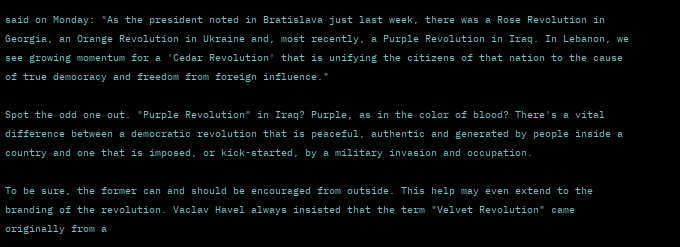said on Monday: "As the president noted in Bratislava just last week, there was a Rose Revolution in Georgia, an Orange Revolution in Ukraine and, most recently, a Purple Revolution in Iraq. In Lebanon, we see growing momentum for a 'Cedar Revolution' that is unifying the citizens of that nation to the cause of true democracy and freedom from foreign influence."

Spot the odd one out. "Purple Revolution" in Iraq? Purple, as in the color of blood? There's a vital difference between a democratic revolution that is peaceful, authentic and generated by people inside a country and one that is imposed, or kick-started, by a military invasion and occupation.

To be sure, the former can and should be encouraged from outside. This help may even extend to the branding of the revolution. Vaclav Havel always insisted that the term "Velvet Revolution" came originally from a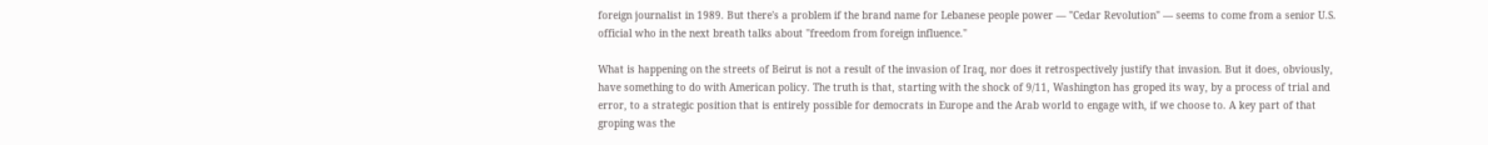foreign journalist in 1989. But there's a problem if the brand name for Lebanese people power — "Cedar Revolution" — seems to come from a senior U.S. official who in the next breath talks about "freedom from foreign influence."

What is happening on the streets of Beirut is not a result of the invasion of Iraq, nor does it retrospectively justify that invasion. But it does, obviously, have something to do with American policy. The truth is that, starting with the shock of 9/11, Washington has groped its way, by a process of trial and error, to a strategic position that is entirely possible for democrats in Europe and the Arab world to engage with, if we choose to. A key part of that groping was the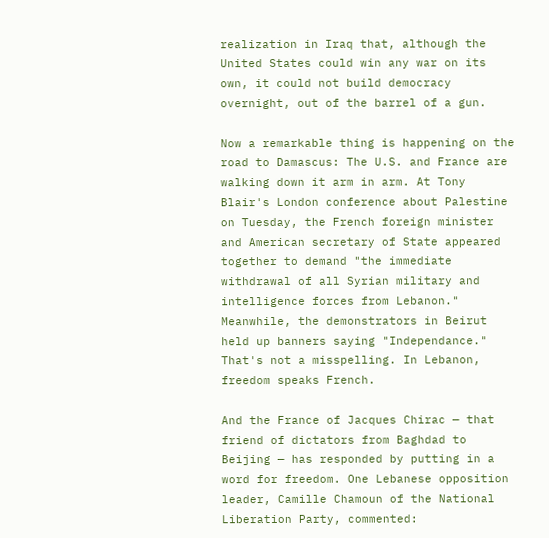realization in Iraq that, although the United States could win any war on its own, it could not build democracy overnight, out of the barrel of a gun.

Now a remarkable thing is happening on the road to Damascus: The U.S. and France are walking down it arm in arm. At Tony Blair's London conference about Palestine on Tuesday, the French foreign minister and American secretary of State appeared together to demand "the immediate withdrawal of all Syrian military and intelligence forces from Lebanon." Meanwhile, the demonstrators in Beirut held up banners saying "Independance." That's not a misspelling. In Lebanon, freedom speaks French.

And the France of Jacques Chirac — that friend of dictators from Baghdad to Beijing — has responded by putting in a word for freedom. One Lebanese opposition leader, Camille Chamoun of the National Liberation Party, commented: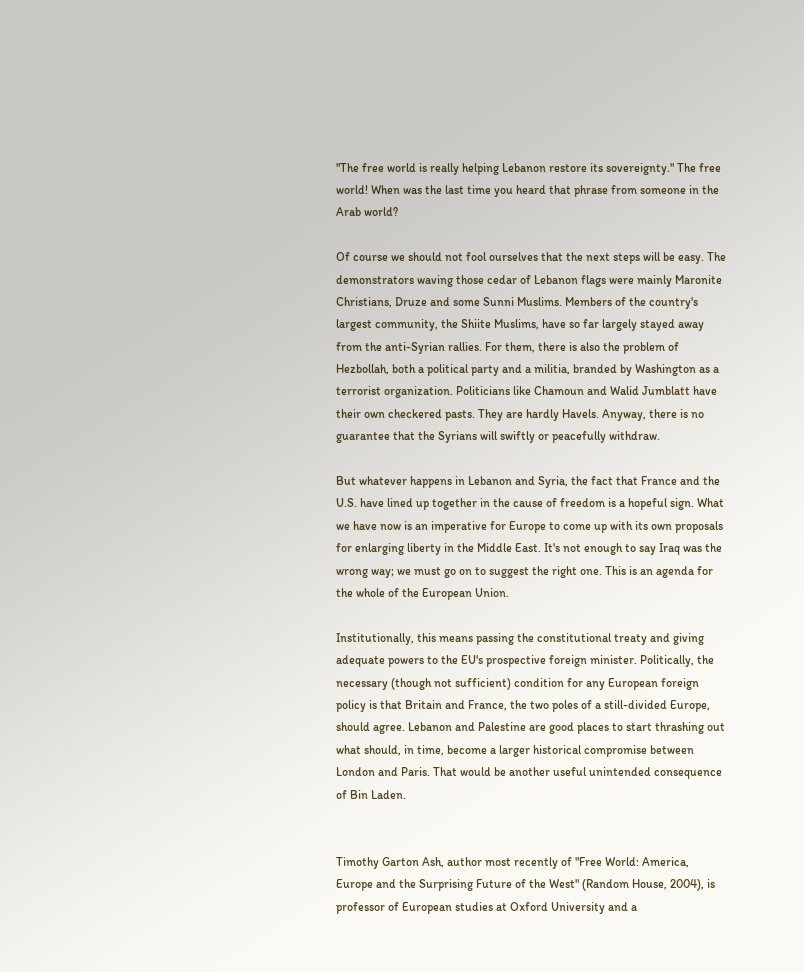"The free world is really helping Lebanon restore its sovereignty." The free world! When was the last time you heard that phrase from someone in the Arab world?

Of course we should not fool ourselves that the next steps will be easy. The demonstrators waving those cedar of Lebanon flags were mainly Maronite Christians, Druze and some Sunni Muslims. Members of the country's largest community, the Shiite Muslims, have so far largely stayed away from the anti-Syrian rallies. For them, there is also the problem of Hezbollah, both a political party and a militia, branded by Washington as a terrorist organization. Politicians like Chamoun and Walid Jumblatt have their own checkered pasts. They are hardly Havels. Anyway, there is no guarantee that the Syrians will swiftly or peacefully withdraw.

But whatever happens in Lebanon and Syria, the fact that France and the U.S. have lined up together in the cause of freedom is a hopeful sign. What we have now is an imperative for Europe to come up with its own proposals for enlarging liberty in the Middle East. It's not enough to say Iraq was the wrong way; we must go on to suggest the right one. This is an agenda for the whole of the European Union.

Institutionally, this means passing the constitutional treaty and giving adequate powers to the EU's prospective foreign minister. Politically, the necessary (though not sufficient) condition for any European foreign policy is that Britain and France, the two poles of a still-divided Europe, should agree. Lebanon and Palestine are good places to start thrashing out what should, in time, become a larger historical compromise between London and Paris. That would be another useful unintended consequence of Bin Laden.


Timothy Garton Ash, author most recently of "Free World: America, Europe and the Surprising Future of the West" (Random House, 2004), is professor of European studies at Oxford University and a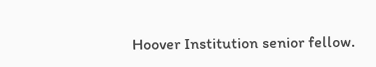Hoover Institution senior fellow.